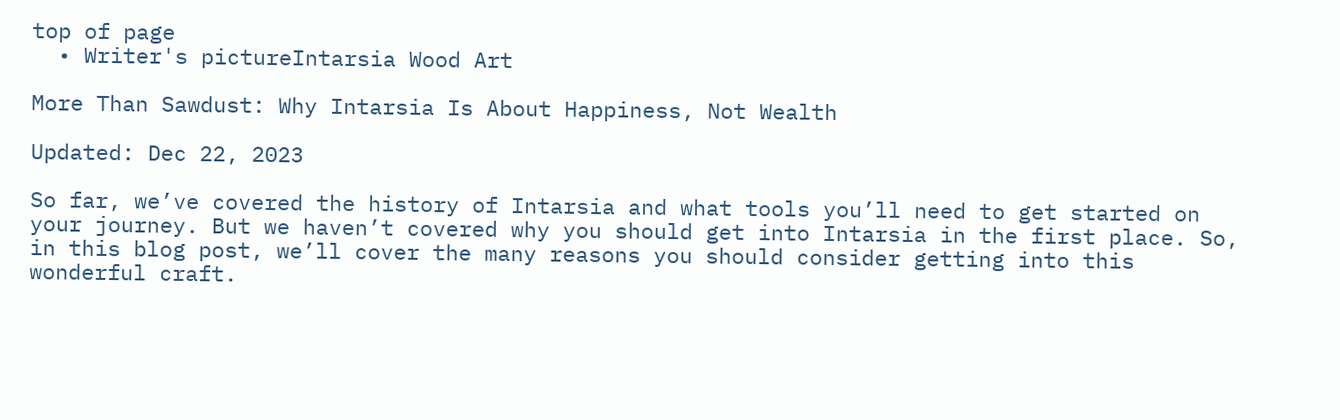top of page
  • Writer's pictureIntarsia Wood Art

More Than Sawdust: Why Intarsia Is About Happiness, Not Wealth

Updated: Dec 22, 2023

So far, we’ve covered the history of Intarsia and what tools you’ll need to get started on your journey. But we haven’t covered why you should get into Intarsia in the first place. So, in this blog post, we’ll cover the many reasons you should consider getting into this wonderful craft.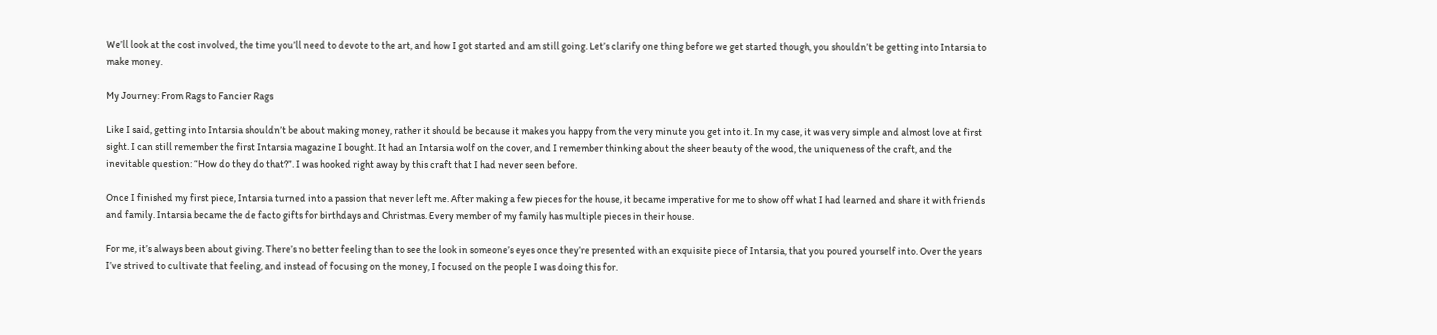We’ll look at the cost involved, the time you’ll need to devote to the art, and how I got started and am still going. Let’s clarify one thing before we get started though, you shouldn’t be getting into Intarsia to make money.

My Journey: From Rags to Fancier Rags

Like I said, getting into Intarsia shouldn’t be about making money, rather it should be because it makes you happy from the very minute you get into it. In my case, it was very simple and almost love at first sight. I can still remember the first Intarsia magazine I bought. It had an Intarsia wolf on the cover, and I remember thinking about the sheer beauty of the wood, the uniqueness of the craft, and the inevitable question: “How do they do that?”. I was hooked right away by this craft that I had never seen before.

Once I finished my first piece, Intarsia turned into a passion that never left me. After making a few pieces for the house, it became imperative for me to show off what I had learned and share it with friends and family. Intarsia became the de facto gifts for birthdays and Christmas. Every member of my family has multiple pieces in their house.

For me, it’s always been about giving. There’s no better feeling than to see the look in someone’s eyes once they’re presented with an exquisite piece of Intarsia, that you poured yourself into. Over the years I’ve strived to cultivate that feeling, and instead of focusing on the money, I focused on the people I was doing this for.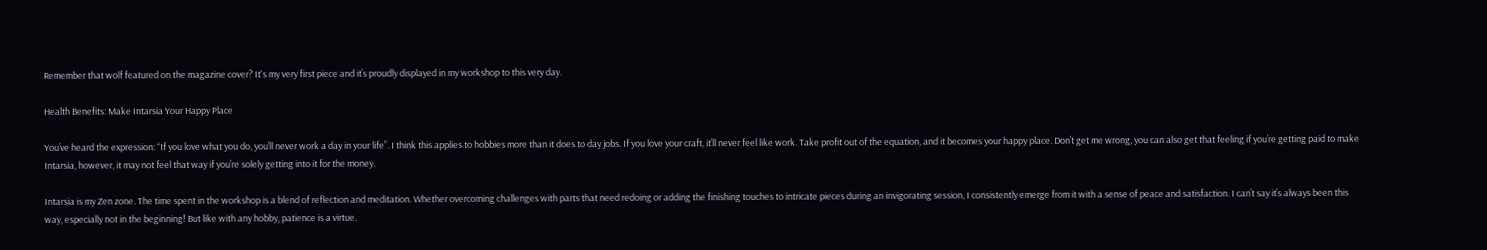Remember that wolf featured on the magazine cover? It's my very first piece and it’s proudly displayed in my workshop to this very day.

Health Benefits: Make Intarsia Your Happy Place

You’ve heard the expression: “If you love what you do, you’ll never work a day in your life”. I think this applies to hobbies more than it does to day jobs. If you love your craft, it’ll never feel like work. Take profit out of the equation, and it becomes your happy place. Don’t get me wrong, you can also get that feeling if you’re getting paid to make Intarsia, however, it may not feel that way if you’re solely getting into it for the money.

Intarsia is my Zen zone. The time spent in the workshop is a blend of reflection and meditation. Whether overcoming challenges with parts that need redoing or adding the finishing touches to intricate pieces during an invigorating session, I consistently emerge from it with a sense of peace and satisfaction. I can’t say it’s always been this way, especially not in the beginning! But like with any hobby, patience is a virtue.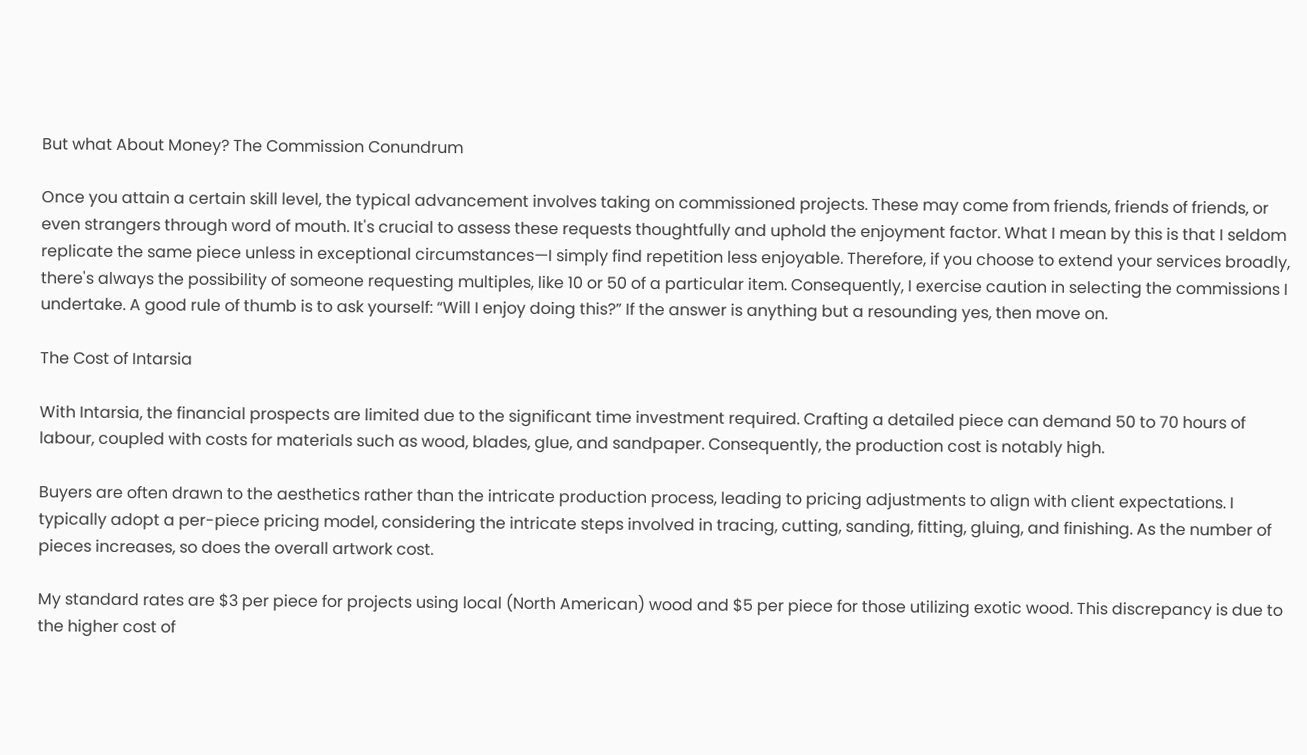But what About Money? The Commission Conundrum

Once you attain a certain skill level, the typical advancement involves taking on commissioned projects. These may come from friends, friends of friends, or even strangers through word of mouth. It's crucial to assess these requests thoughtfully and uphold the enjoyment factor. What I mean by this is that I seldom replicate the same piece unless in exceptional circumstances—I simply find repetition less enjoyable. Therefore, if you choose to extend your services broadly, there's always the possibility of someone requesting multiples, like 10 or 50 of a particular item. Consequently, I exercise caution in selecting the commissions I undertake. A good rule of thumb is to ask yourself: “Will I enjoy doing this?” If the answer is anything but a resounding yes, then move on.

The Cost of Intarsia

With Intarsia, the financial prospects are limited due to the significant time investment required. Crafting a detailed piece can demand 50 to 70 hours of labour, coupled with costs for materials such as wood, blades, glue, and sandpaper. Consequently, the production cost is notably high.

Buyers are often drawn to the aesthetics rather than the intricate production process, leading to pricing adjustments to align with client expectations. I typically adopt a per-piece pricing model, considering the intricate steps involved in tracing, cutting, sanding, fitting, gluing, and finishing. As the number of pieces increases, so does the overall artwork cost.

My standard rates are $3 per piece for projects using local (North American) wood and $5 per piece for those utilizing exotic wood. This discrepancy is due to the higher cost of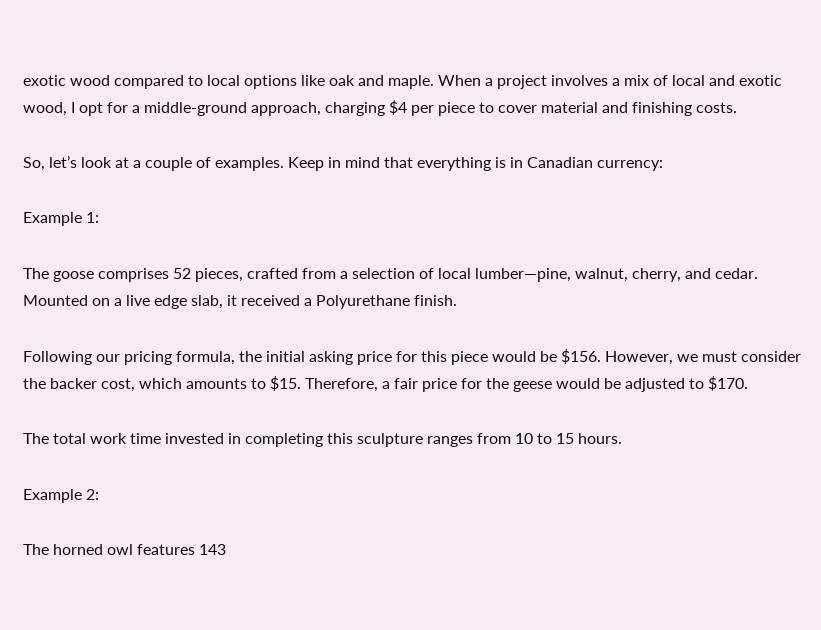exotic wood compared to local options like oak and maple. When a project involves a mix of local and exotic wood, I opt for a middle-ground approach, charging $4 per piece to cover material and finishing costs.

So, let’s look at a couple of examples. Keep in mind that everything is in Canadian currency:

Example 1:

The goose comprises 52 pieces, crafted from a selection of local lumber—pine, walnut, cherry, and cedar. Mounted on a live edge slab, it received a Polyurethane finish.

Following our pricing formula, the initial asking price for this piece would be $156. However, we must consider the backer cost, which amounts to $15. Therefore, a fair price for the geese would be adjusted to $170.

The total work time invested in completing this sculpture ranges from 10 to 15 hours.

Example 2:

The horned owl features 143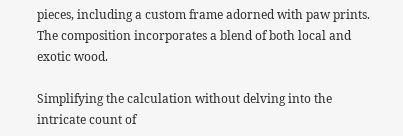pieces, including a custom frame adorned with paw prints. The composition incorporates a blend of both local and exotic wood.

Simplifying the calculation without delving into the intricate count of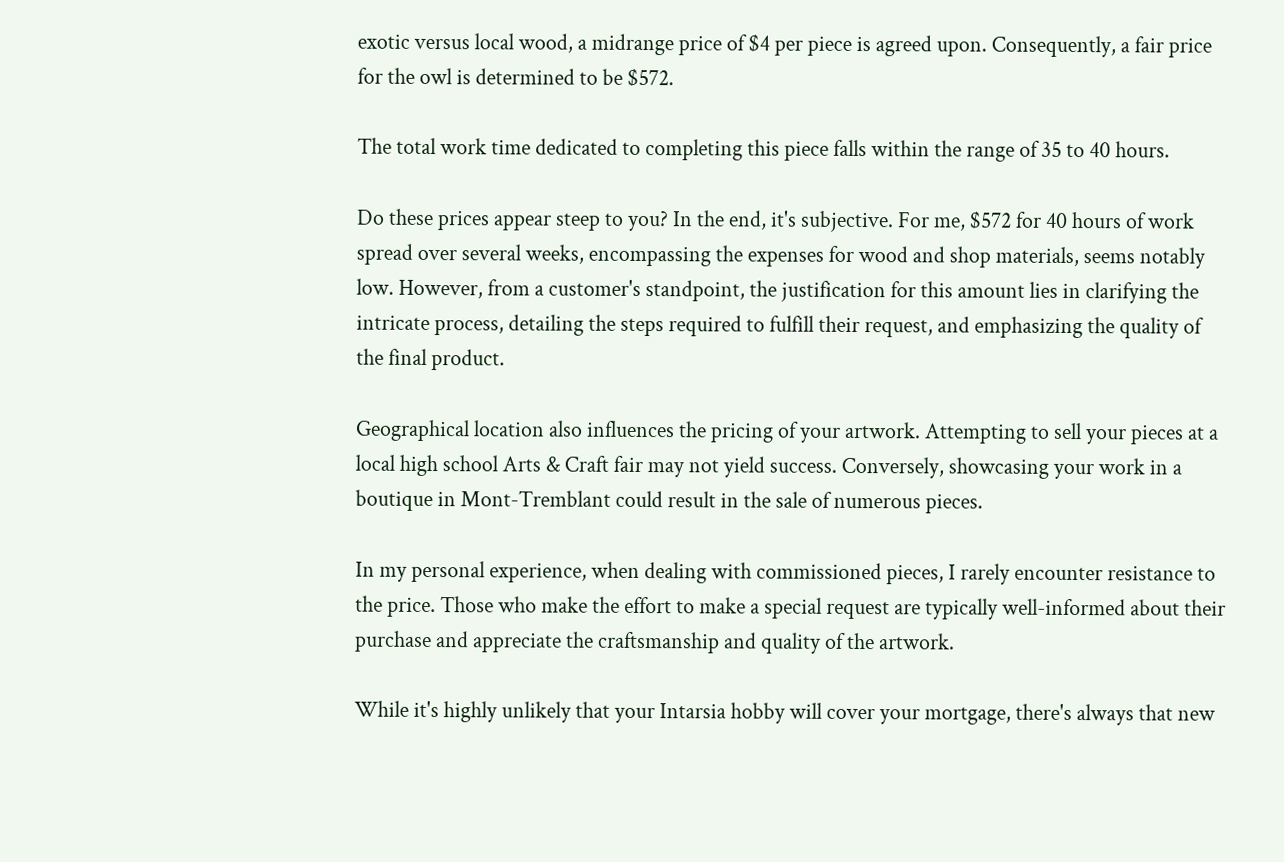exotic versus local wood, a midrange price of $4 per piece is agreed upon. Consequently, a fair price for the owl is determined to be $572.

The total work time dedicated to completing this piece falls within the range of 35 to 40 hours.

Do these prices appear steep to you? In the end, it's subjective. For me, $572 for 40 hours of work spread over several weeks, encompassing the expenses for wood and shop materials, seems notably low. However, from a customer's standpoint, the justification for this amount lies in clarifying the intricate process, detailing the steps required to fulfill their request, and emphasizing the quality of the final product.

Geographical location also influences the pricing of your artwork. Attempting to sell your pieces at a local high school Arts & Craft fair may not yield success. Conversely, showcasing your work in a boutique in Mont-Tremblant could result in the sale of numerous pieces.

In my personal experience, when dealing with commissioned pieces, I rarely encounter resistance to the price. Those who make the effort to make a special request are typically well-informed about their purchase and appreciate the craftsmanship and quality of the artwork.

While it's highly unlikely that your Intarsia hobby will cover your mortgage, there's always that new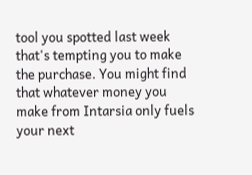tool you spotted last week that's tempting you to make the purchase. You might find that whatever money you make from Intarsia only fuels your next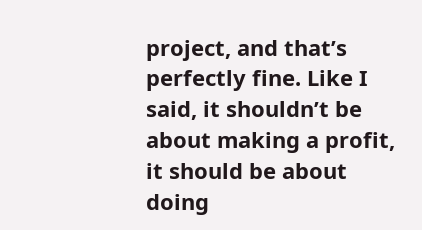project, and that’s perfectly fine. Like I said, it shouldn’t be about making a profit, it should be about doing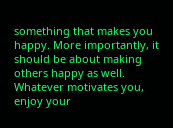something that makes you happy. More importantly, it should be about making others happy as well. Whatever motivates you, enjoy your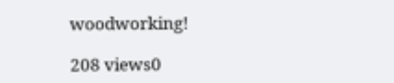woodworking!

208 views0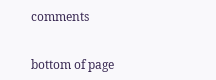comments


bottom of page